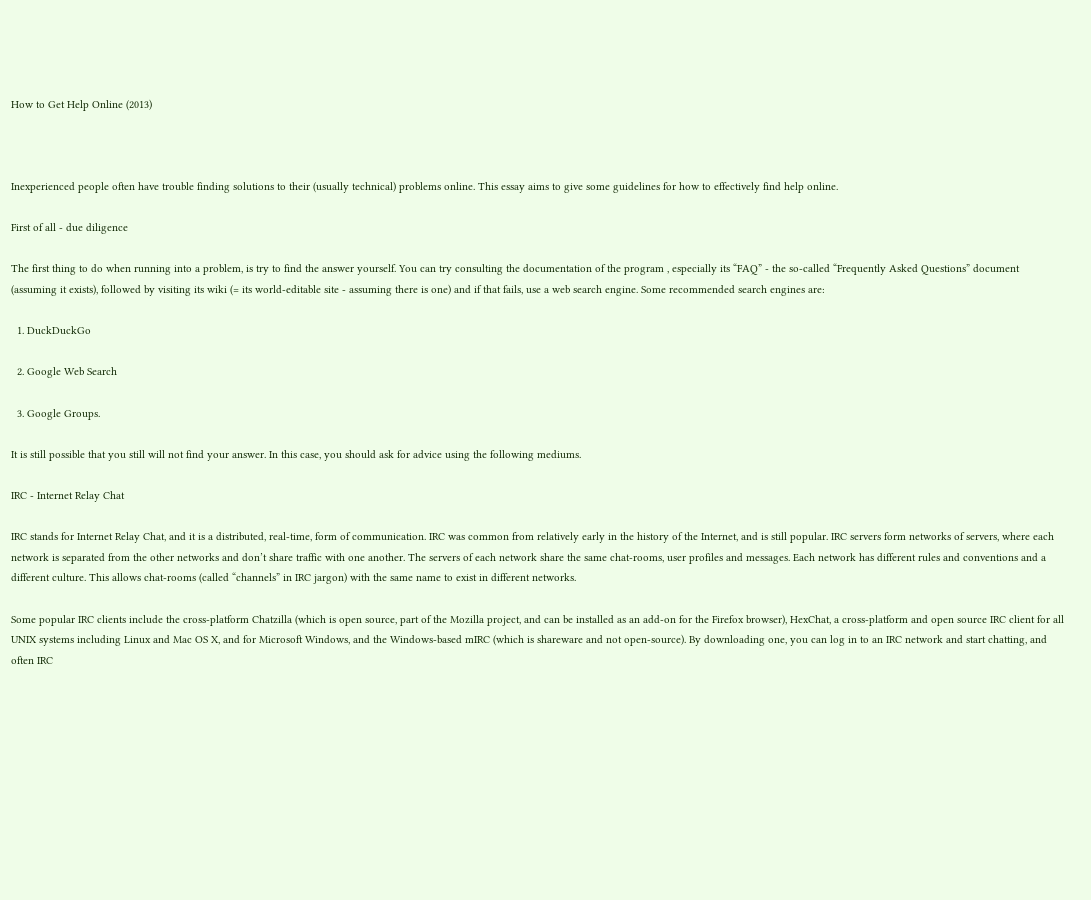How to Get Help Online (2013)



Inexperienced people often have trouble finding solutions to their (usually technical) problems online. This essay aims to give some guidelines for how to effectively find help online.

First of all - due diligence

The first thing to do when running into a problem, is try to find the answer yourself. You can try consulting the documentation of the program , especially its “FAQ” - the so-called “Frequently Asked Questions” document (assuming it exists), followed by visiting its wiki (= its world-editable site - assuming there is one) and if that fails, use a web search engine. Some recommended search engines are:

  1. DuckDuckGo

  2. Google Web Search

  3. Google Groups.

It is still possible that you still will not find your answer. In this case, you should ask for advice using the following mediums.

IRC - Internet Relay Chat

IRC stands for Internet Relay Chat, and it is a distributed, real-time, form of communication. IRC was common from relatively early in the history of the Internet, and is still popular. IRC servers form networks of servers, where each network is separated from the other networks and don’t share traffic with one another. The servers of each network share the same chat-rooms, user profiles and messages. Each network has different rules and conventions and a different culture. This allows chat-rooms (called “channels” in IRC jargon) with the same name to exist in different networks.

Some popular IRC clients include the cross-platform Chatzilla (which is open source, part of the Mozilla project, and can be installed as an add-on for the Firefox browser), HexChat, a cross-platform and open source IRC client for all UNIX systems including Linux and Mac OS X, and for Microsoft Windows, and the Windows-based mIRC (which is shareware and not open-source). By downloading one, you can log in to an IRC network and start chatting, and often IRC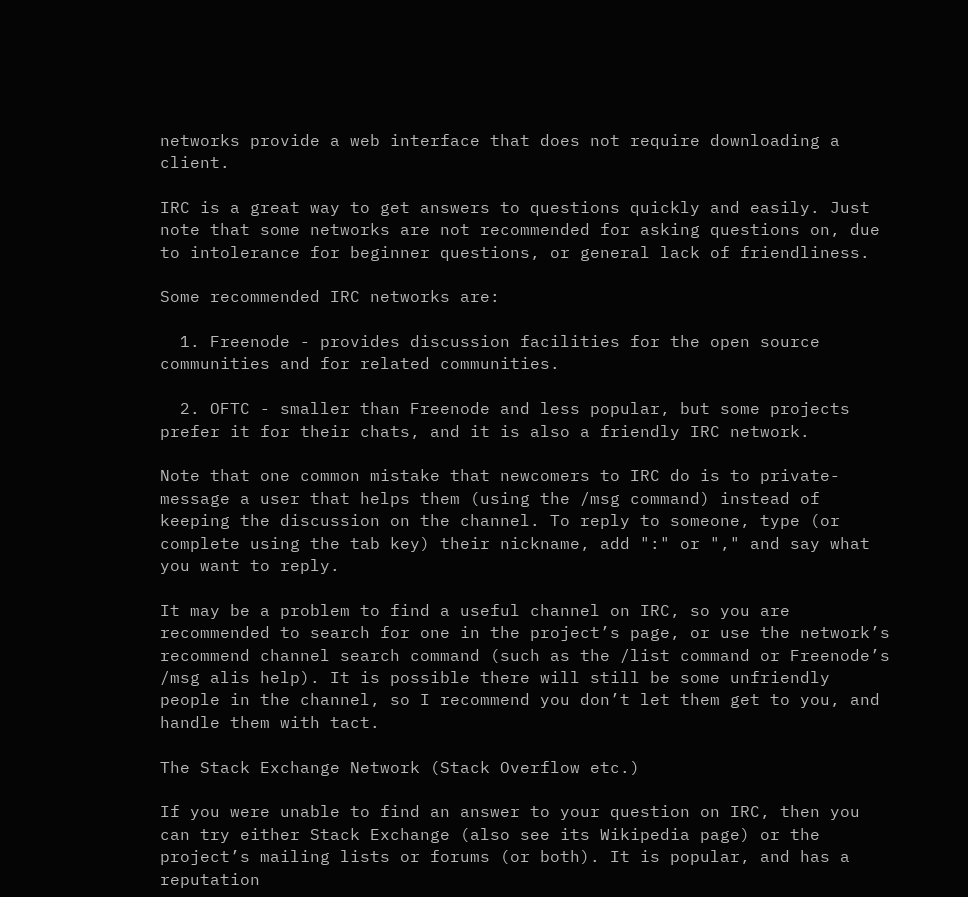networks provide a web interface that does not require downloading a client.

IRC is a great way to get answers to questions quickly and easily. Just note that some networks are not recommended for asking questions on, due to intolerance for beginner questions, or general lack of friendliness.

Some recommended IRC networks are:

  1. Freenode - provides discussion facilities for the open source communities and for related communities.

  2. OFTC - smaller than Freenode and less popular, but some projects prefer it for their chats, and it is also a friendly IRC network.

Note that one common mistake that newcomers to IRC do is to private-message a user that helps them (using the /msg command) instead of keeping the discussion on the channel. To reply to someone, type (or complete using the tab key) their nickname, add ":" or "," and say what you want to reply.

It may be a problem to find a useful channel on IRC, so you are recommended to search for one in the project’s page, or use the network’s recommend channel search command (such as the /list command or Freenode’s /msg alis help). It is possible there will still be some unfriendly people in the channel, so I recommend you don’t let them get to you, and handle them with tact.

The Stack Exchange Network (Stack Overflow etc.)

If you were unable to find an answer to your question on IRC, then you can try either Stack Exchange (also see its Wikipedia page) or the project’s mailing lists or forums (or both). It is popular, and has a reputation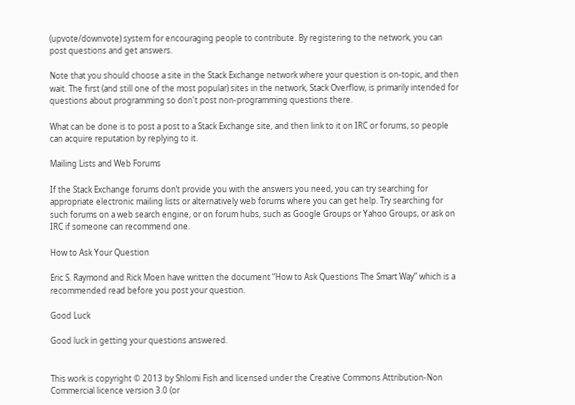(upvote/downvote) system for encouraging people to contribute. By registering to the network, you can post questions and get answers.

Note that you should choose a site in the Stack Exchange network where your question is on-topic, and then wait. The first (and still one of the most popular) sites in the network, Stack Overflow, is primarily intended for questions about programming so don't post non-programming questions there.

What can be done is to post a post to a Stack Exchange site, and then link to it on IRC or forums, so people can acquire reputation by replying to it.

Mailing Lists and Web Forums

If the Stack Exchange forums don’t provide you with the answers you need, you can try searching for appropriate electronic mailing lists or alternatively web forums where you can get help. Try searching for such forums on a web search engine, or on forum hubs, such as Google Groups or Yahoo Groups, or ask on IRC if someone can recommend one.

How to Ask Your Question

Eric S. Raymond and Rick Moen have written the document “How to Ask Questions The Smart Way” which is a recommended read before you post your question.

Good Luck

Good luck in getting your questions answered.


This work is copyright © 2013 by Shlomi Fish and licensed under the Creative Commons Attribution-Non Commercial licence version 3.0 (or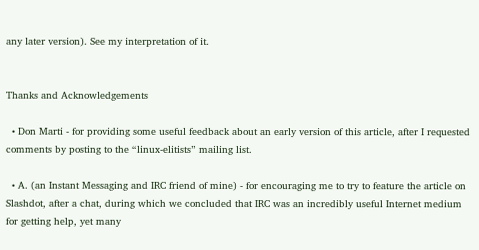any later version). See my interpretation of it.


Thanks and Acknowledgements

  • Don Marti - for providing some useful feedback about an early version of this article, after I requested comments by posting to the “linux-elitists” mailing list.

  • A. (an Instant Messaging and IRC friend of mine) - for encouraging me to try to feature the article on Slashdot, after a chat, during which we concluded that IRC was an incredibly useful Internet medium for getting help, yet many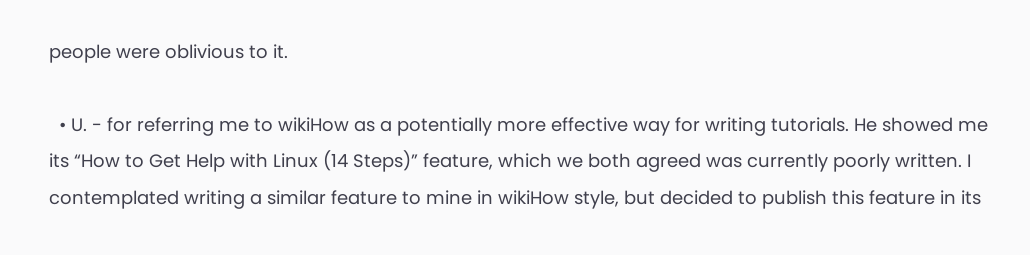people were oblivious to it.

  • U. - for referring me to wikiHow as a potentially more effective way for writing tutorials. He showed me its “How to Get Help with Linux (14 Steps)” feature, which we both agreed was currently poorly written. I contemplated writing a similar feature to mine in wikiHow style, but decided to publish this feature in its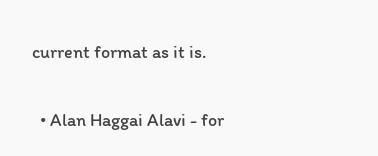current format as it is.

  • Alan Haggai Alavi - for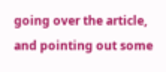going over the article, and pointing out some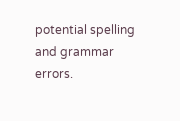potential spelling and grammar errors.